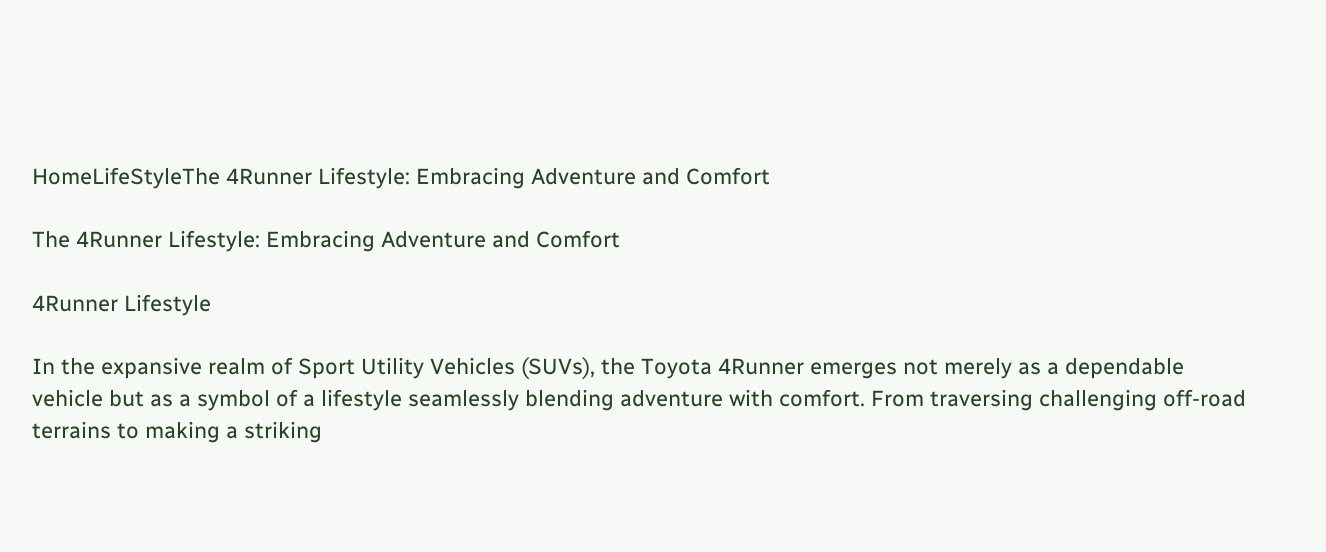HomeLifeStyleThe 4Runner Lifestyle: Embracing Adventure and Comfort

The 4Runner Lifestyle: Embracing Adventure and Comfort

4Runner Lifestyle

In the expansive realm of Sport Utility Vehicles (SUVs), the Toyota 4Runner emerges not merely as a dependable vehicle but as a symbol of a lifestyle seamlessly blending adventure with comfort. From traversing challenging off-road terrains to making a striking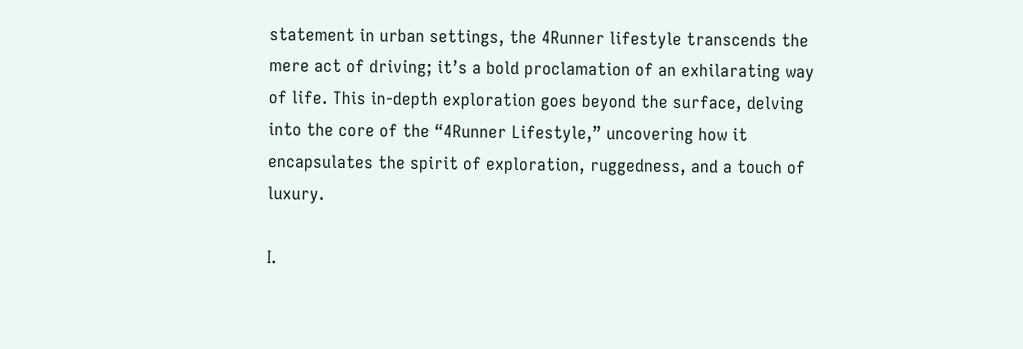statement in urban settings, the 4Runner lifestyle transcends the mere act of driving; it’s a bold proclamation of an exhilarating way of life. This in-depth exploration goes beyond the surface, delving into the core of the “4Runner Lifestyle,” uncovering how it encapsulates the spirit of exploration, ruggedness, and a touch of luxury.

I.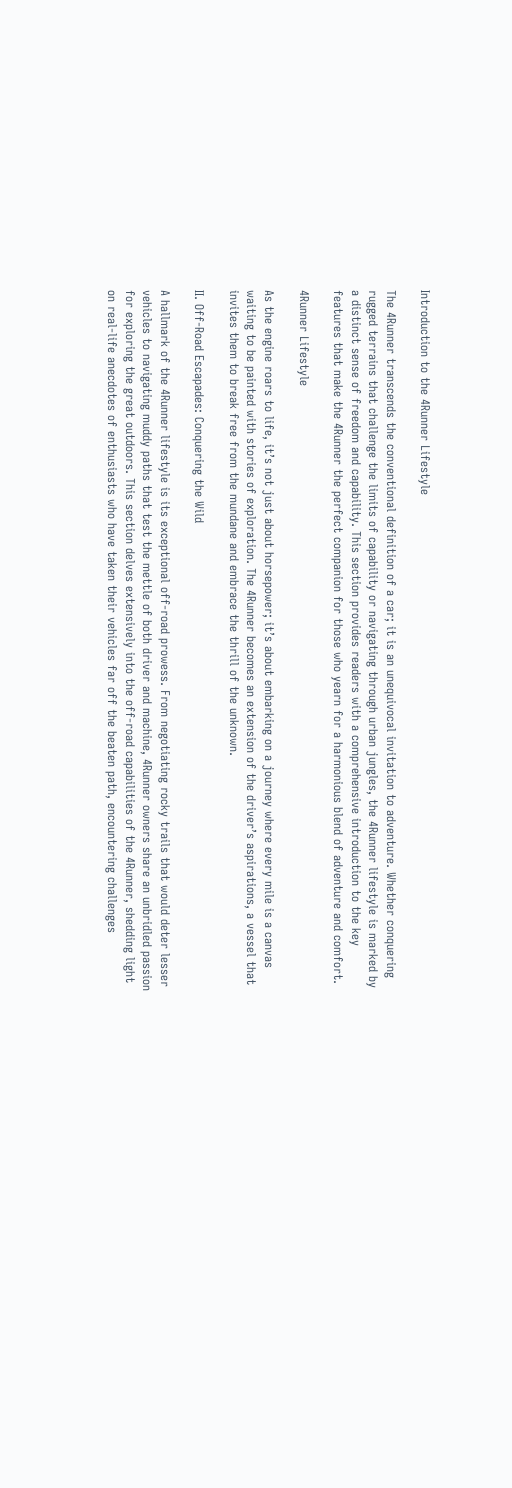Introduction to the 4Runner Lifestyle

The 4Runner transcends the conventional definition of a car; it is an unequivocal invitation to adventure. Whether conquering rugged terrains that challenge the limits of capability or navigating through urban jungles, the 4Runner lifestyle is marked by a distinct sense of freedom and capability. This section provides readers with a comprehensive introduction to the key features that make the 4Runner the perfect companion for those who yearn for a harmonious blend of adventure and comfort.

4Runner Lifestyle

As the engine roars to life, it’s not just about horsepower; it’s about embarking on a journey where every mile is a canvas waiting to be painted with stories of exploration. The 4Runner becomes an extension of the driver’s aspirations, a vessel that invites them to break free from the mundane and embrace the thrill of the unknown.

II. Off-Road Escapades: Conquering the Wild

A hallmark of the 4Runner lifestyle is its exceptional off-road prowess. From negotiating rocky trails that would deter lesser vehicles to navigating muddy paths that test the mettle of both driver and machine, 4Runner owners share an unbridled passion for exploring the great outdoors. This section delves extensively into the off-road capabilities of the 4Runner, shedding light on real-life anecdotes of enthusiasts who have taken their vehicles far off the beaten path, encountering challenges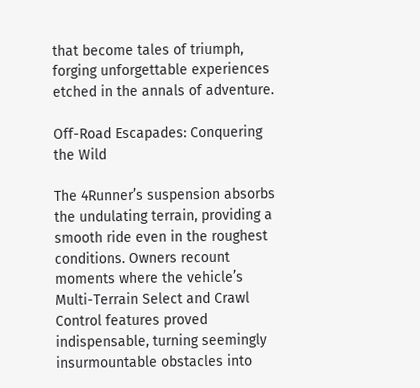that become tales of triumph, forging unforgettable experiences etched in the annals of adventure.

Off-Road Escapades: Conquering the Wild

The 4Runner’s suspension absorbs the undulating terrain, providing a smooth ride even in the roughest conditions. Owners recount moments where the vehicle’s Multi-Terrain Select and Crawl Control features proved indispensable, turning seemingly insurmountable obstacles into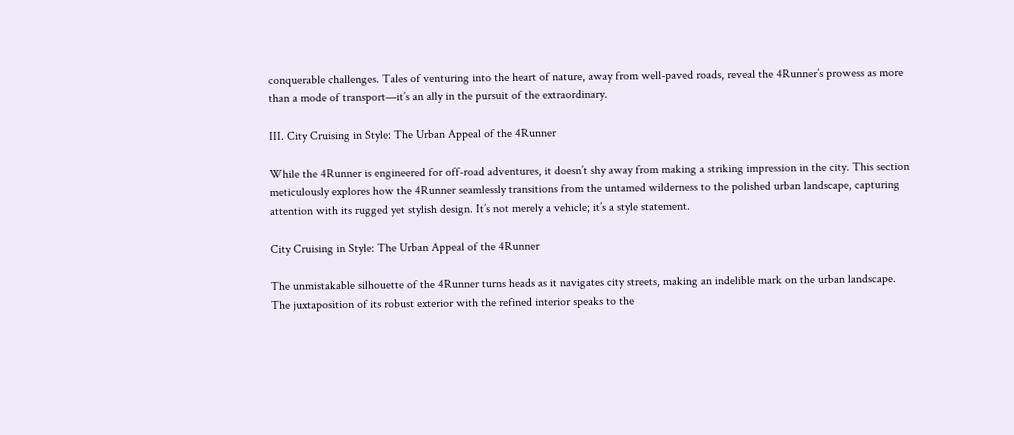conquerable challenges. Tales of venturing into the heart of nature, away from well-paved roads, reveal the 4Runner’s prowess as more than a mode of transport—it’s an ally in the pursuit of the extraordinary.

III. City Cruising in Style: The Urban Appeal of the 4Runner

While the 4Runner is engineered for off-road adventures, it doesn’t shy away from making a striking impression in the city. This section meticulously explores how the 4Runner seamlessly transitions from the untamed wilderness to the polished urban landscape, capturing attention with its rugged yet stylish design. It’s not merely a vehicle; it’s a style statement.

City Cruising in Style: The Urban Appeal of the 4Runner

The unmistakable silhouette of the 4Runner turns heads as it navigates city streets, making an indelible mark on the urban landscape. The juxtaposition of its robust exterior with the refined interior speaks to the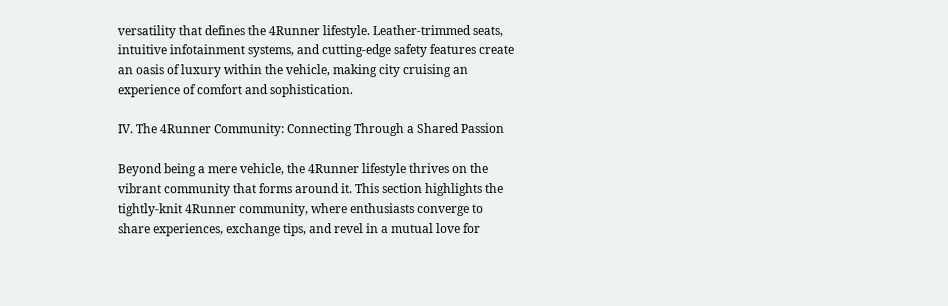versatility that defines the 4Runner lifestyle. Leather-trimmed seats, intuitive infotainment systems, and cutting-edge safety features create an oasis of luxury within the vehicle, making city cruising an experience of comfort and sophistication.

IV. The 4Runner Community: Connecting Through a Shared Passion

Beyond being a mere vehicle, the 4Runner lifestyle thrives on the vibrant community that forms around it. This section highlights the tightly-knit 4Runner community, where enthusiasts converge to share experiences, exchange tips, and revel in a mutual love for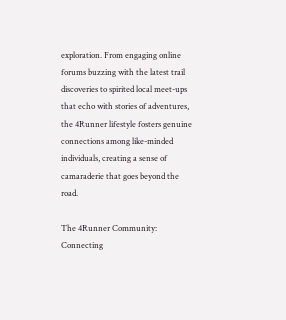exploration. From engaging online forums buzzing with the latest trail discoveries to spirited local meet-ups that echo with stories of adventures, the 4Runner lifestyle fosters genuine connections among like-minded individuals, creating a sense of camaraderie that goes beyond the road.

The 4Runner Community: Connecting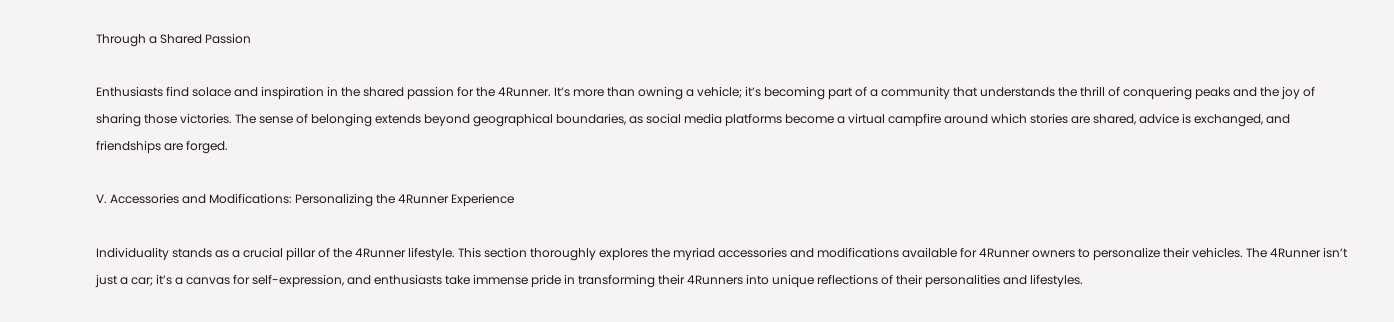Through a Shared Passion

Enthusiasts find solace and inspiration in the shared passion for the 4Runner. It’s more than owning a vehicle; it’s becoming part of a community that understands the thrill of conquering peaks and the joy of sharing those victories. The sense of belonging extends beyond geographical boundaries, as social media platforms become a virtual campfire around which stories are shared, advice is exchanged, and friendships are forged.

V. Accessories and Modifications: Personalizing the 4Runner Experience

Individuality stands as a crucial pillar of the 4Runner lifestyle. This section thoroughly explores the myriad accessories and modifications available for 4Runner owners to personalize their vehicles. The 4Runner isn’t just a car; it’s a canvas for self-expression, and enthusiasts take immense pride in transforming their 4Runners into unique reflections of their personalities and lifestyles.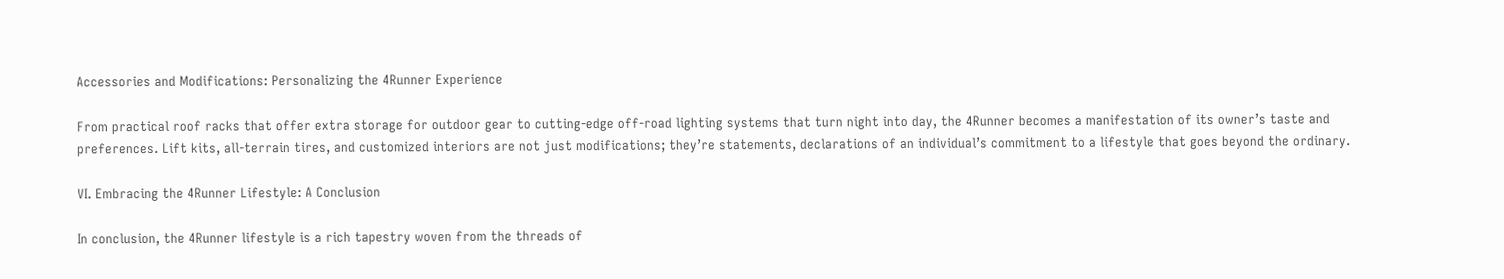Accessories and Modifications: Personalizing the 4Runner Experience

From practical roof racks that offer extra storage for outdoor gear to cutting-edge off-road lighting systems that turn night into day, the 4Runner becomes a manifestation of its owner’s taste and preferences. Lift kits, all-terrain tires, and customized interiors are not just modifications; they’re statements, declarations of an individual’s commitment to a lifestyle that goes beyond the ordinary.

VI. Embracing the 4Runner Lifestyle: A Conclusion

In conclusion, the 4Runner lifestyle is a rich tapestry woven from the threads of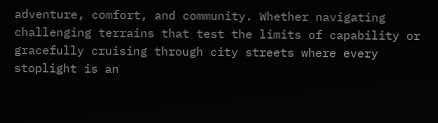adventure, comfort, and community. Whether navigating challenging terrains that test the limits of capability or gracefully cruising through city streets where every stoplight is an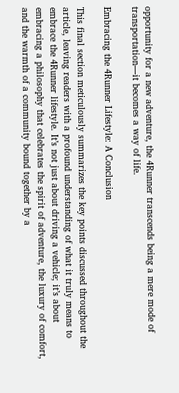opportunity for a new adventure, the 4Runner transcends being a mere mode of transportation—it becomes a way of life.

Embracing the 4Runner Lifestyle: A Conclusion

This final section meticulously summarizes the key points discussed throughout the article, leaving readers with a profound understanding of what it truly means to embrace the 4Runner lifestyle. It’s not just about driving a vehicle; it’s about embracing a philosophy that celebrates the spirit of adventure, the luxury of comfort, and the warmth of a community bound together by a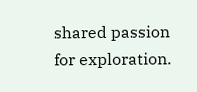shared passion for exploration.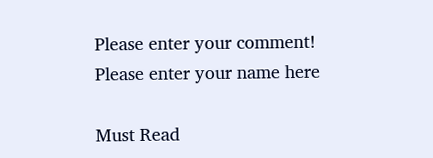Please enter your comment!
Please enter your name here

Must Read